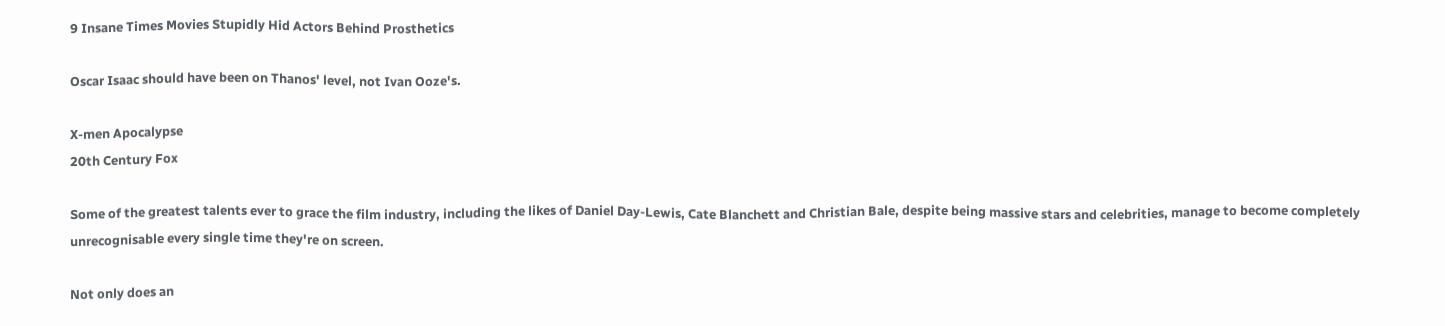9 Insane Times Movies Stupidly Hid Actors Behind Prosthetics

Oscar Isaac should have been on Thanos' level, not Ivan Ooze's.

X-men Apocalypse
20th Century Fox

Some of the greatest talents ever to grace the film industry, including the likes of Daniel Day-Lewis, Cate Blanchett and Christian Bale, despite being massive stars and celebrities, manage to become completely unrecognisable every single time they're on screen.

Not only does an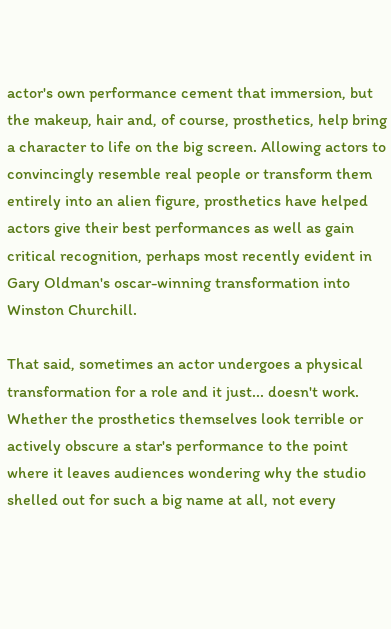actor's own performance cement that immersion, but the makeup, hair and, of course, prosthetics, help bring a character to life on the big screen. Allowing actors to convincingly resemble real people or transform them entirely into an alien figure, prosthetics have helped actors give their best performances as well as gain critical recognition, perhaps most recently evident in Gary Oldman's oscar-winning transformation into Winston Churchill.

That said, sometimes an actor undergoes a physical transformation for a role and it just... doesn't work. Whether the prosthetics themselves look terrible or actively obscure a star's performance to the point where it leaves audiences wondering why the studio shelled out for such a big name at all, not every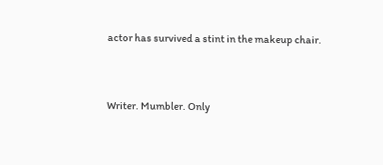actor has survived a stint in the makeup chair.


Writer. Mumbler. Only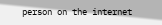person on the internet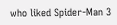who liked Spider-Man 3